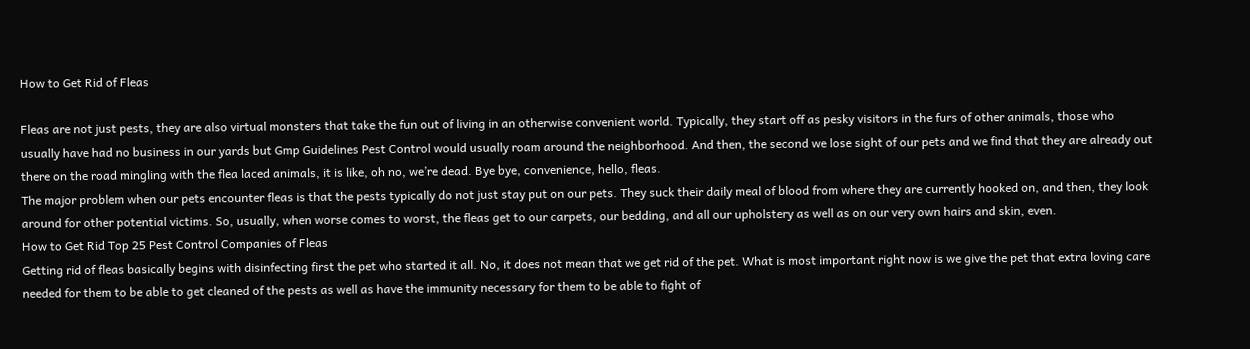How to Get Rid of Fleas

Fleas are not just pests, they are also virtual monsters that take the fun out of living in an otherwise convenient world. Typically, they start off as pesky visitors in the furs of other animals, those who usually have had no business in our yards but Gmp Guidelines Pest Control would usually roam around the neighborhood. And then, the second we lose sight of our pets and we find that they are already out there on the road mingling with the flea laced animals, it is like, oh no, we’re dead. Bye bye, convenience, hello, fleas.
The major problem when our pets encounter fleas is that the pests typically do not just stay put on our pets. They suck their daily meal of blood from where they are currently hooked on, and then, they look around for other potential victims. So, usually, when worse comes to worst, the fleas get to our carpets, our bedding, and all our upholstery as well as on our very own hairs and skin, even.
How to Get Rid Top 25 Pest Control Companies of Fleas
Getting rid of fleas basically begins with disinfecting first the pet who started it all. No, it does not mean that we get rid of the pet. What is most important right now is we give the pet that extra loving care needed for them to be able to get cleaned of the pests as well as have the immunity necessary for them to be able to fight of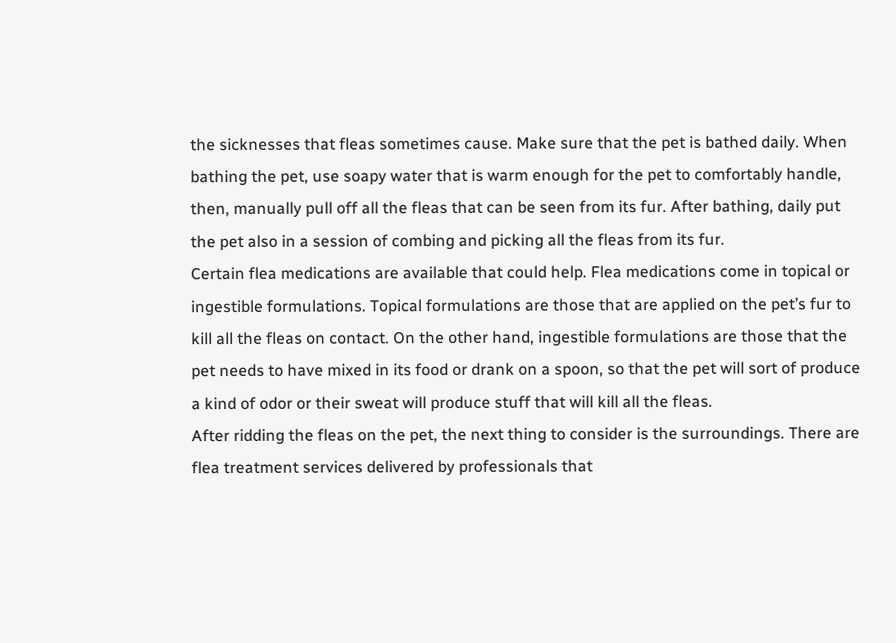the sicknesses that fleas sometimes cause. Make sure that the pet is bathed daily. When bathing the pet, use soapy water that is warm enough for the pet to comfortably handle, then, manually pull off all the fleas that can be seen from its fur. After bathing, daily put the pet also in a session of combing and picking all the fleas from its fur.
Certain flea medications are available that could help. Flea medications come in topical or ingestible formulations. Topical formulations are those that are applied on the pet’s fur to kill all the fleas on contact. On the other hand, ingestible formulations are those that the pet needs to have mixed in its food or drank on a spoon, so that the pet will sort of produce a kind of odor or their sweat will produce stuff that will kill all the fleas.
After ridding the fleas on the pet, the next thing to consider is the surroundings. There are flea treatment services delivered by professionals that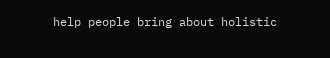help people bring about holistic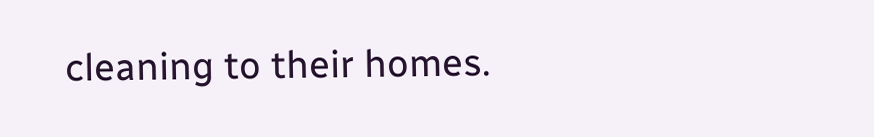cleaning to their homes.